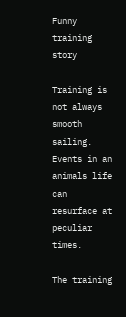Funny training story

Training is not always smooth sailing. Events in an animals life can resurface at peculiar times.

The training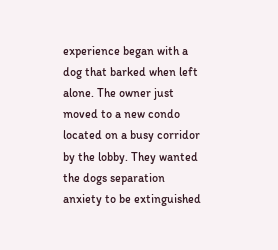experience began with a dog that barked when left alone. The owner just moved to a new condo located on a busy corridor by the lobby. They wanted the dogs separation anxiety to be extinguished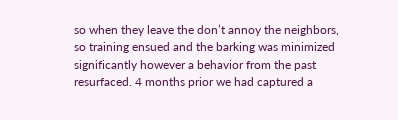so when they leave the don’t annoy the neighbors, so training ensued and the barking was minimized significantly however a behavior from the past resurfaced. 4 months prior we had captured a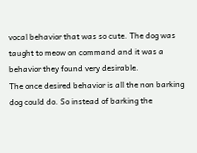vocal behavior that was so cute. The dog was taught to meow on command and it was a behavior they found very desirable.
The once desired behavior is all the non barking dog could do. So instead of barking the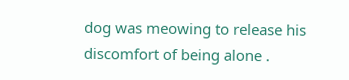dog was meowing to release his discomfort of being alone .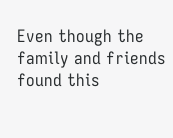Even though the family and friends found this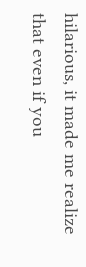hilarious, it made me realize that even if you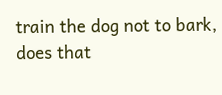train the dog not to bark, does that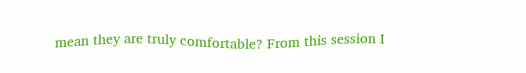mean they are truly comfortable? From this session I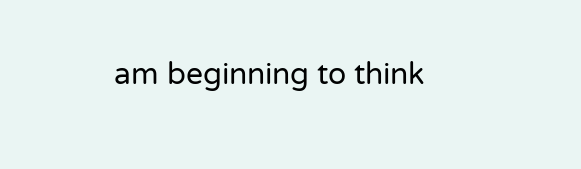am beginning to think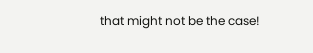that might not be the case!